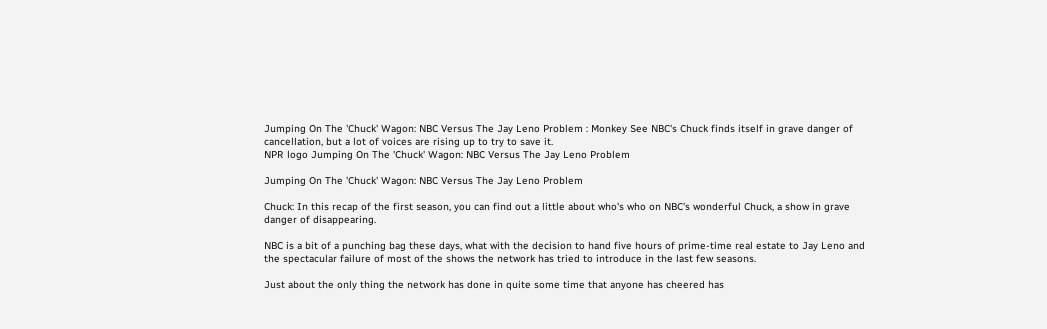Jumping On The 'Chuck' Wagon: NBC Versus The Jay Leno Problem : Monkey See NBC's Chuck finds itself in grave danger of cancellation, but a lot of voices are rising up to try to save it.
NPR logo Jumping On The 'Chuck' Wagon: NBC Versus The Jay Leno Problem

Jumping On The 'Chuck' Wagon: NBC Versus The Jay Leno Problem

Chuck: In this recap of the first season, you can find out a little about who's who on NBC's wonderful Chuck, a show in grave danger of disappearing.

NBC is a bit of a punching bag these days, what with the decision to hand five hours of prime-time real estate to Jay Leno and the spectacular failure of most of the shows the network has tried to introduce in the last few seasons.

Just about the only thing the network has done in quite some time that anyone has cheered has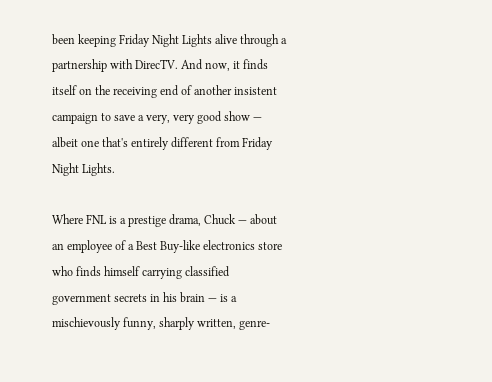been keeping Friday Night Lights alive through a partnership with DirecTV. And now, it finds itself on the receiving end of another insistent campaign to save a very, very good show — albeit one that's entirely different from Friday Night Lights.

Where FNL is a prestige drama, Chuck — about an employee of a Best Buy-like electronics store who finds himself carrying classified government secrets in his brain — is a mischievously funny, sharply written, genre-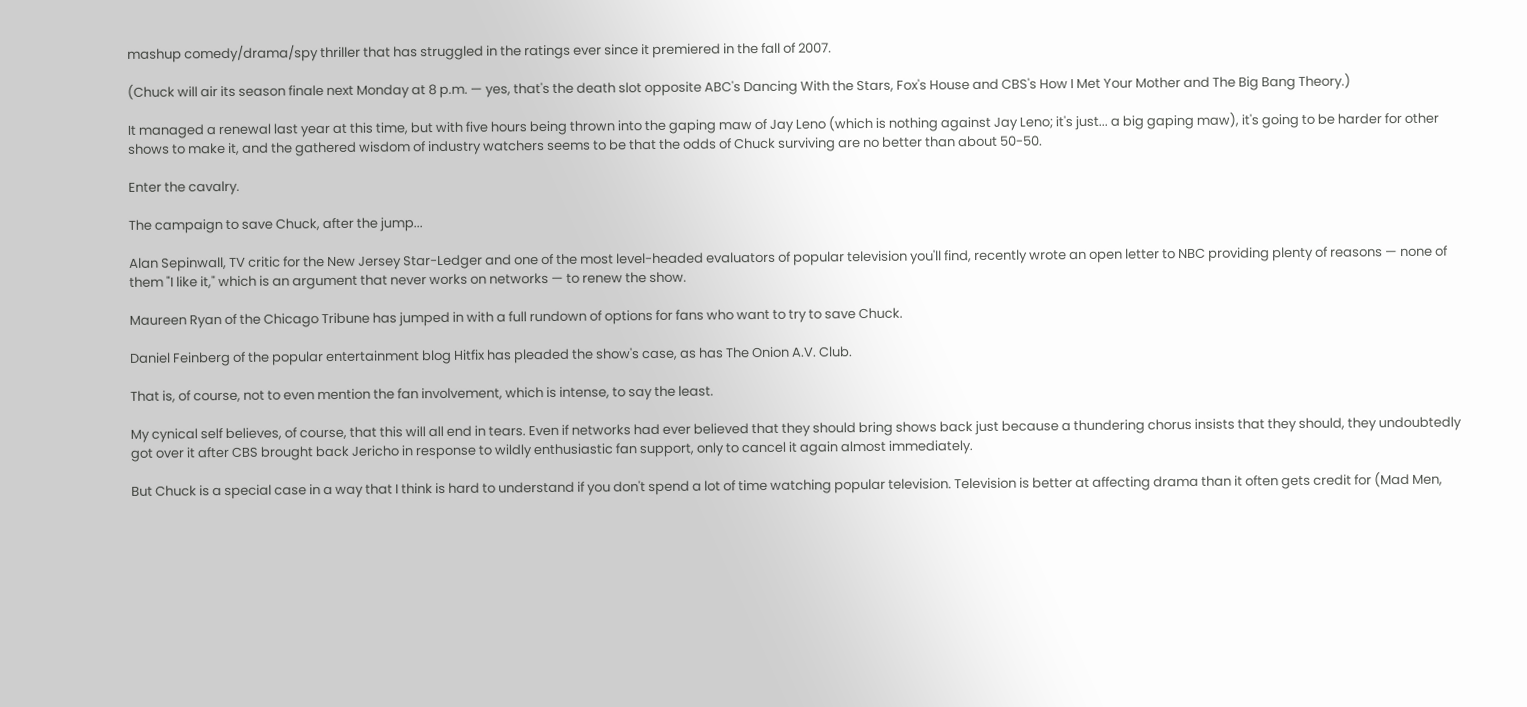mashup comedy/drama/spy thriller that has struggled in the ratings ever since it premiered in the fall of 2007.

(Chuck will air its season finale next Monday at 8 p.m. — yes, that's the death slot opposite ABC's Dancing With the Stars, Fox's House and CBS's How I Met Your Mother and The Big Bang Theory.)

It managed a renewal last year at this time, but with five hours being thrown into the gaping maw of Jay Leno (which is nothing against Jay Leno; it's just... a big gaping maw), it's going to be harder for other shows to make it, and the gathered wisdom of industry watchers seems to be that the odds of Chuck surviving are no better than about 50-50.

Enter the cavalry.

The campaign to save Chuck, after the jump...

Alan Sepinwall, TV critic for the New Jersey Star-Ledger and one of the most level-headed evaluators of popular television you'll find, recently wrote an open letter to NBC providing plenty of reasons — none of them "I like it," which is an argument that never works on networks — to renew the show.

Maureen Ryan of the Chicago Tribune has jumped in with a full rundown of options for fans who want to try to save Chuck.

Daniel Feinberg of the popular entertainment blog Hitfix has pleaded the show's case, as has The Onion A.V. Club.

That is, of course, not to even mention the fan involvement, which is intense, to say the least.

My cynical self believes, of course, that this will all end in tears. Even if networks had ever believed that they should bring shows back just because a thundering chorus insists that they should, they undoubtedly got over it after CBS brought back Jericho in response to wildly enthusiastic fan support, only to cancel it again almost immediately.

But Chuck is a special case in a way that I think is hard to understand if you don't spend a lot of time watching popular television. Television is better at affecting drama than it often gets credit for (Mad Men,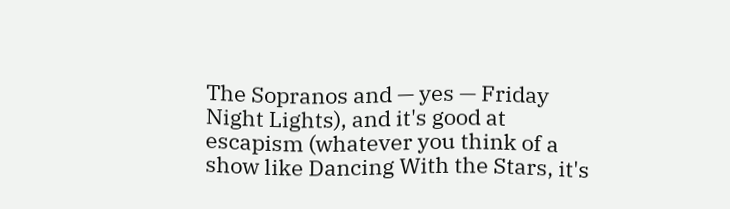The Sopranos and — yes — Friday Night Lights), and it's good at escapism (whatever you think of a show like Dancing With the Stars, it's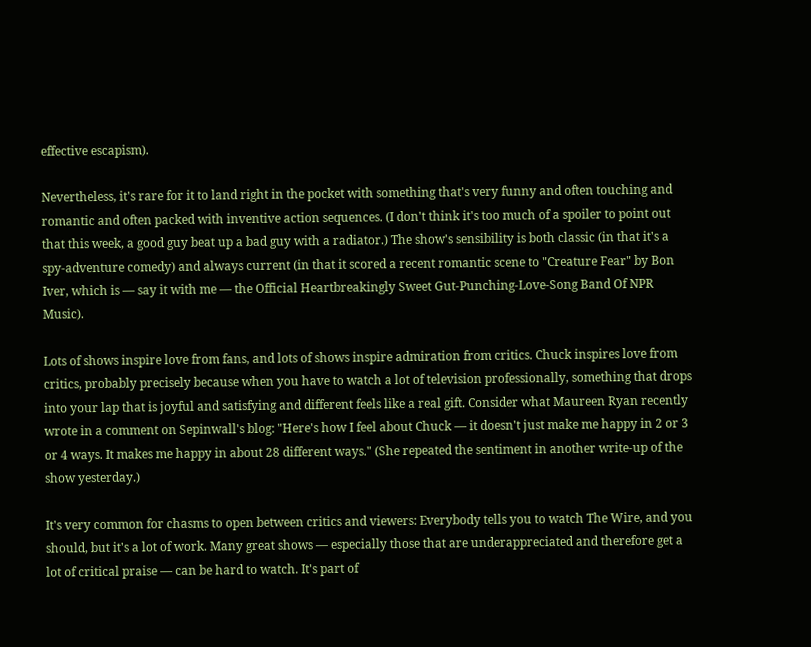effective escapism).

Nevertheless, it's rare for it to land right in the pocket with something that's very funny and often touching and romantic and often packed with inventive action sequences. (I don't think it's too much of a spoiler to point out that this week, a good guy beat up a bad guy with a radiator.) The show's sensibility is both classic (in that it's a spy-adventure comedy) and always current (in that it scored a recent romantic scene to "Creature Fear" by Bon Iver, which is — say it with me — the Official Heartbreakingly Sweet Gut-Punching-Love-Song Band Of NPR Music).

Lots of shows inspire love from fans, and lots of shows inspire admiration from critics. Chuck inspires love from critics, probably precisely because when you have to watch a lot of television professionally, something that drops into your lap that is joyful and satisfying and different feels like a real gift. Consider what Maureen Ryan recently wrote in a comment on Sepinwall's blog: "Here's how I feel about Chuck — it doesn't just make me happy in 2 or 3 or 4 ways. It makes me happy in about 28 different ways." (She repeated the sentiment in another write-up of the show yesterday.)

It's very common for chasms to open between critics and viewers: Everybody tells you to watch The Wire, and you should, but it's a lot of work. Many great shows — especially those that are underappreciated and therefore get a lot of critical praise — can be hard to watch. It's part of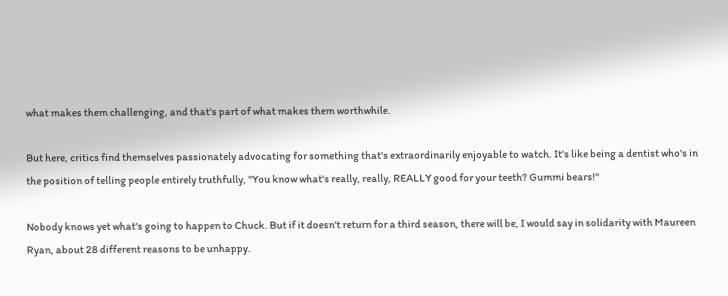what makes them challenging, and that's part of what makes them worthwhile.

But here, critics find themselves passionately advocating for something that's extraordinarily enjoyable to watch. It's like being a dentist who's in the position of telling people entirely truthfully, "You know what's really, really, REALLY good for your teeth? Gummi bears!"

Nobody knows yet what's going to happen to Chuck. But if it doesn't return for a third season, there will be, I would say in solidarity with Maureen Ryan, about 28 different reasons to be unhappy.